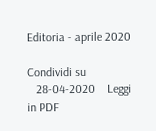Editoria - aprile 2020

Condividi su
   28-04-2020    Leggi in PDF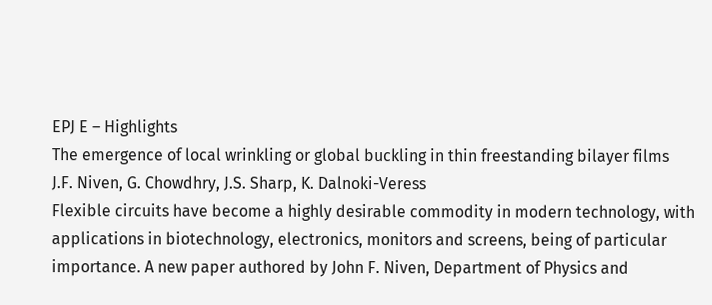EPJ E – Highlights
The emergence of local wrinkling or global buckling in thin freestanding bilayer films
J.F. Niven, G. Chowdhry, J.S. Sharp, K. Dalnoki-Veress
Flexible circuits have become a highly desirable commodity in modern technology, with applications in biotechnology, electronics, monitors and screens, being of particular importance. A new paper authored by John F. Niven, Department of Physics and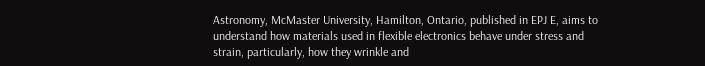Astronomy, McMaster University, Hamilton, Ontario, published in EPJ E, aims to understand how materials used in flexible electronics behave under stress and strain, particularly, how they wrinkle and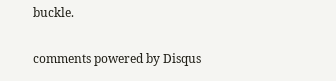buckle.

comments powered by Disqus